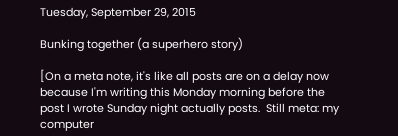Tuesday, September 29, 2015

Bunking together (a superhero story)

[On a meta note, it's like all posts are on a delay now because I'm writing this Monday morning before the post I wrote Sunday night actually posts.  Still meta: my computer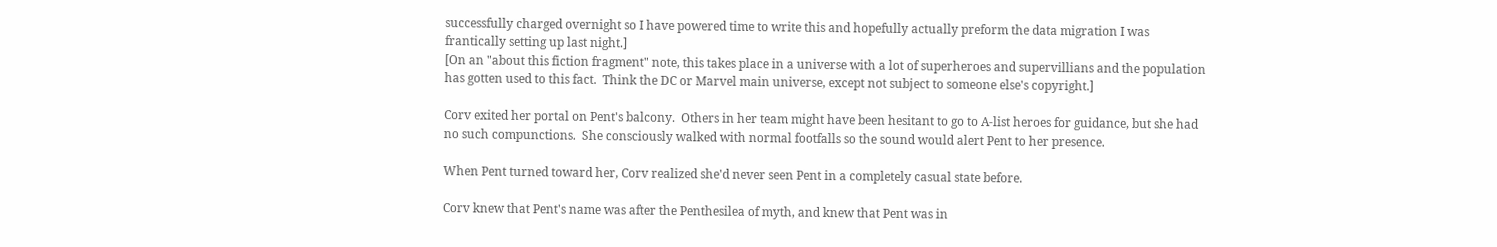successfully charged overnight so I have powered time to write this and hopefully actually preform the data migration I was frantically setting up last night.]
[On an "about this fiction fragment" note, this takes place in a universe with a lot of superheroes and supervillians and the population has gotten used to this fact.  Think the DC or Marvel main universe, except not subject to someone else's copyright.]

Corv exited her portal on Pent's balcony.  Others in her team might have been hesitant to go to A-list heroes for guidance, but she had no such compunctions.  She consciously walked with normal footfalls so the sound would alert Pent to her presence.

When Pent turned toward her, Corv realized she'd never seen Pent in a completely casual state before.

Corv knew that Pent's name was after the Penthesilea of myth, and knew that Pent was in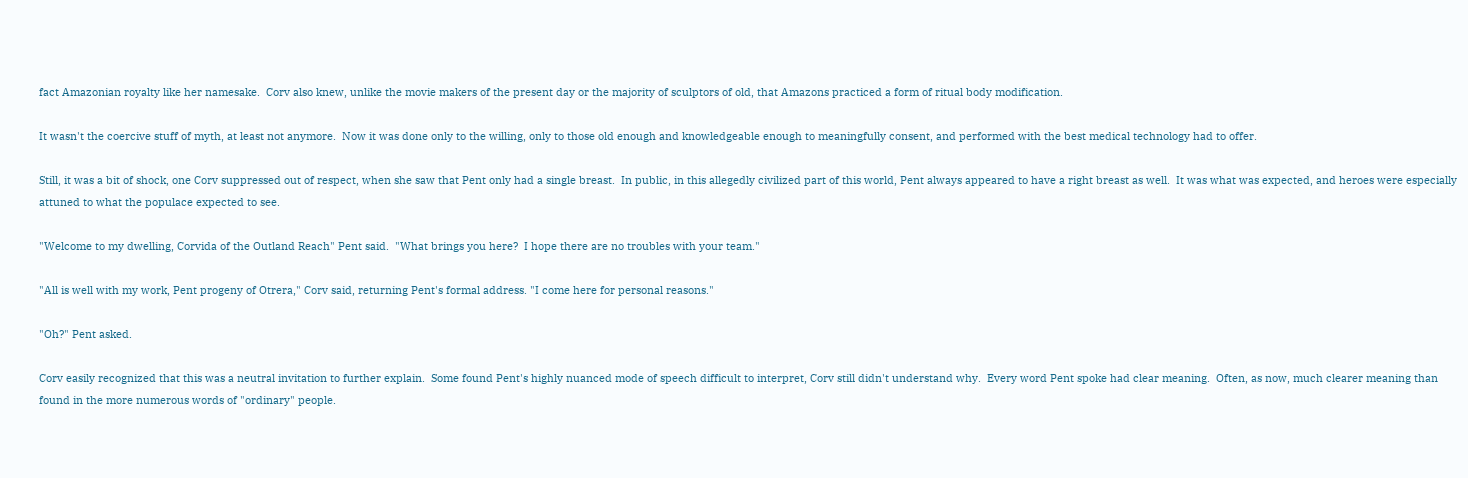fact Amazonian royalty like her namesake.  Corv also knew, unlike the movie makers of the present day or the majority of sculptors of old, that Amazons practiced a form of ritual body modification.

It wasn't the coercive stuff of myth, at least not anymore.  Now it was done only to the willing, only to those old enough and knowledgeable enough to meaningfully consent, and performed with the best medical technology had to offer.

Still, it was a bit of shock, one Corv suppressed out of respect, when she saw that Pent only had a single breast.  In public, in this allegedly civilized part of this world, Pent always appeared to have a right breast as well.  It was what was expected, and heroes were especially attuned to what the populace expected to see.

"Welcome to my dwelling, Corvida of the Outland Reach" Pent said.  "What brings you here?  I hope there are no troubles with your team."

"All is well with my work, Pent progeny of Otrera," Corv said, returning Pent's formal address. "I come here for personal reasons."

"Oh?" Pent asked.

Corv easily recognized that this was a neutral invitation to further explain.  Some found Pent's highly nuanced mode of speech difficult to interpret, Corv still didn't understand why.  Every word Pent spoke had clear meaning.  Often, as now, much clearer meaning than found in the more numerous words of "ordinary" people.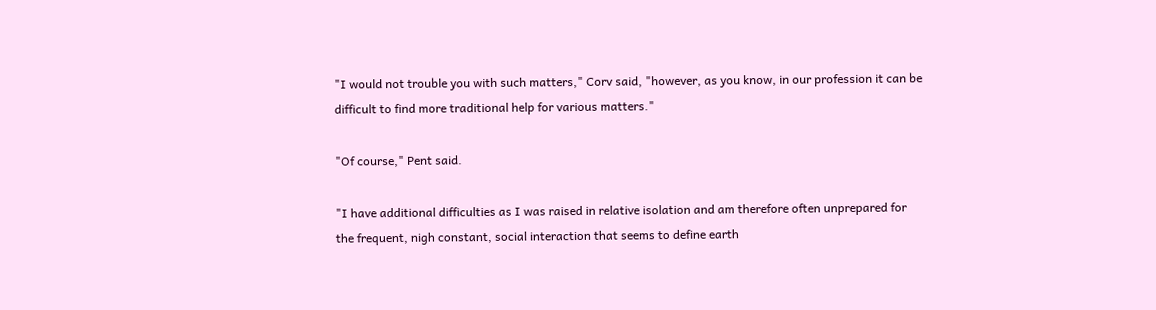"I would not trouble you with such matters," Corv said, "however, as you know, in our profession it can be difficult to find more traditional help for various matters."

"Of course," Pent said.

"I have additional difficulties as I was raised in relative isolation and am therefore often unprepared for the frequent, nigh constant, social interaction that seems to define earth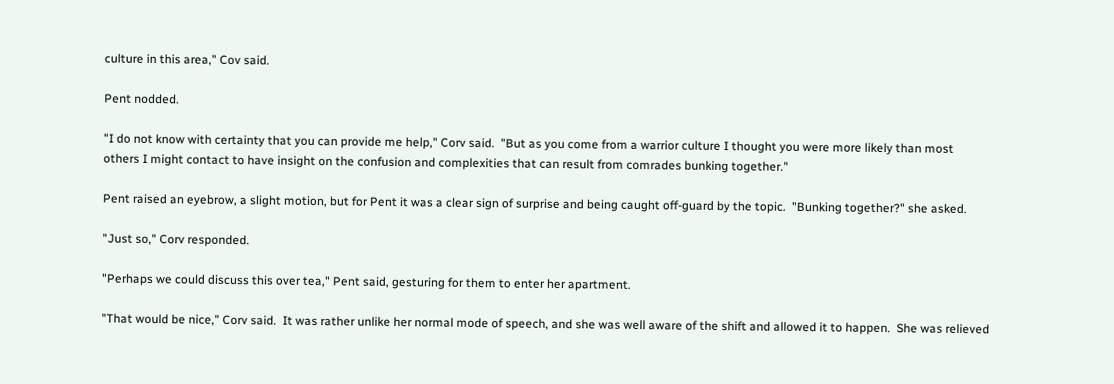culture in this area," Cov said.

Pent nodded.

"I do not know with certainty that you can provide me help," Corv said.  "But as you come from a warrior culture I thought you were more likely than most others I might contact to have insight on the confusion and complexities that can result from comrades bunking together."

Pent raised an eyebrow, a slight motion, but for Pent it was a clear sign of surprise and being caught off-guard by the topic.  "Bunking together?" she asked.

"Just so," Corv responded.

"Perhaps we could discuss this over tea," Pent said, gesturing for them to enter her apartment.

"That would be nice," Corv said.  It was rather unlike her normal mode of speech, and she was well aware of the shift and allowed it to happen.  She was relieved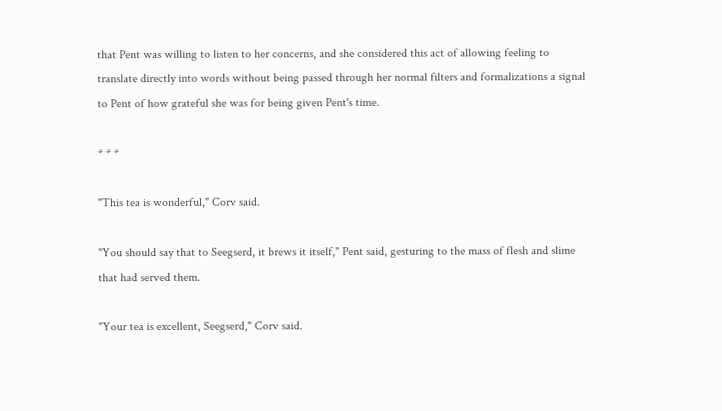that Pent was willing to listen to her concerns, and she considered this act of allowing feeling to translate directly into words without being passed through her normal filters and formalizations a signal to Pent of how grateful she was for being given Pent's time.

* * *

"This tea is wonderful," Corv said.

"You should say that to Seegserd, it brews it itself," Pent said, gesturing to the mass of flesh and slime that had served them.

"Your tea is excellent, Seegserd," Corv said.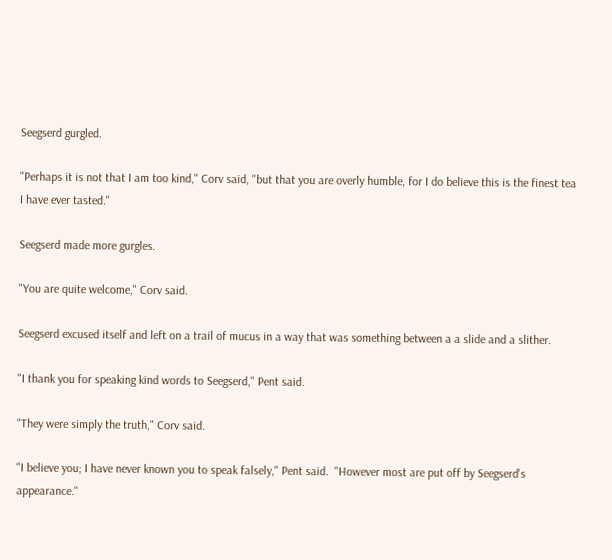Seegserd gurgled.

"Perhaps it is not that I am too kind," Corv said, "but that you are overly humble, for I do believe this is the finest tea I have ever tasted."

Seegserd made more gurgles.

"You are quite welcome," Corv said.

Seegserd excused itself and left on a trail of mucus in a way that was something between a a slide and a slither.

"I thank you for speaking kind words to Seegserd," Pent said.

"They were simply the truth," Corv said.

"I believe you; I have never known you to speak falsely," Pent said.  "However most are put off by Seegserd's appearance."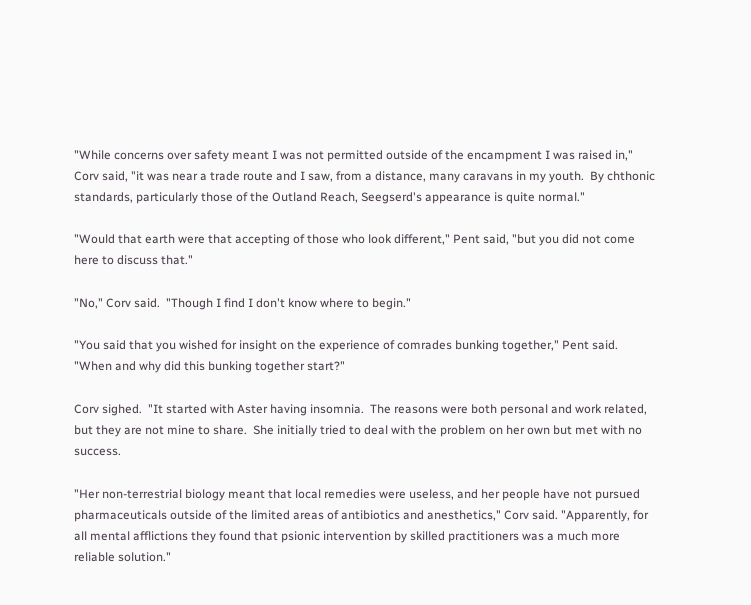"While concerns over safety meant I was not permitted outside of the encampment I was raised in," Corv said, "it was near a trade route and I saw, from a distance, many caravans in my youth.  By chthonic standards, particularly those of the Outland Reach, Seegserd's appearance is quite normal."

"Would that earth were that accepting of those who look different," Pent said, "but you did not come here to discuss that."

"No," Corv said.  "Though I find I don't know where to begin."

"You said that you wished for insight on the experience of comrades bunking together," Pent said.  "When and why did this bunking together start?"

Corv sighed.  "It started with Aster having insomnia.  The reasons were both personal and work related, but they are not mine to share.  She initially tried to deal with the problem on her own but met with no success.

"Her non-terrestrial biology meant that local remedies were useless, and her people have not pursued pharmaceuticals outside of the limited areas of antibiotics and anesthetics," Corv said. "Apparently, for all mental afflictions they found that psionic intervention by skilled practitioners was a much more reliable solution."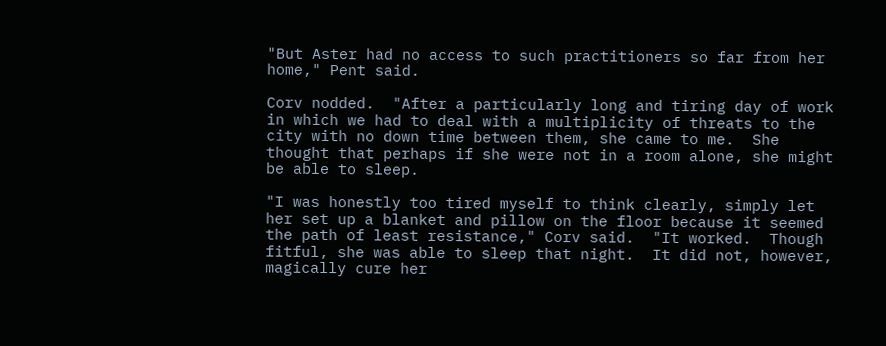"But Aster had no access to such practitioners so far from her home," Pent said.

Corv nodded.  "After a particularly long and tiring day of work in which we had to deal with a multiplicity of threats to the city with no down time between them, she came to me.  She thought that perhaps if she were not in a room alone, she might be able to sleep.

"I was honestly too tired myself to think clearly, simply let her set up a blanket and pillow on the floor because it seemed the path of least resistance," Corv said.  "It worked.  Though fitful, she was able to sleep that night.  It did not, however, magically cure her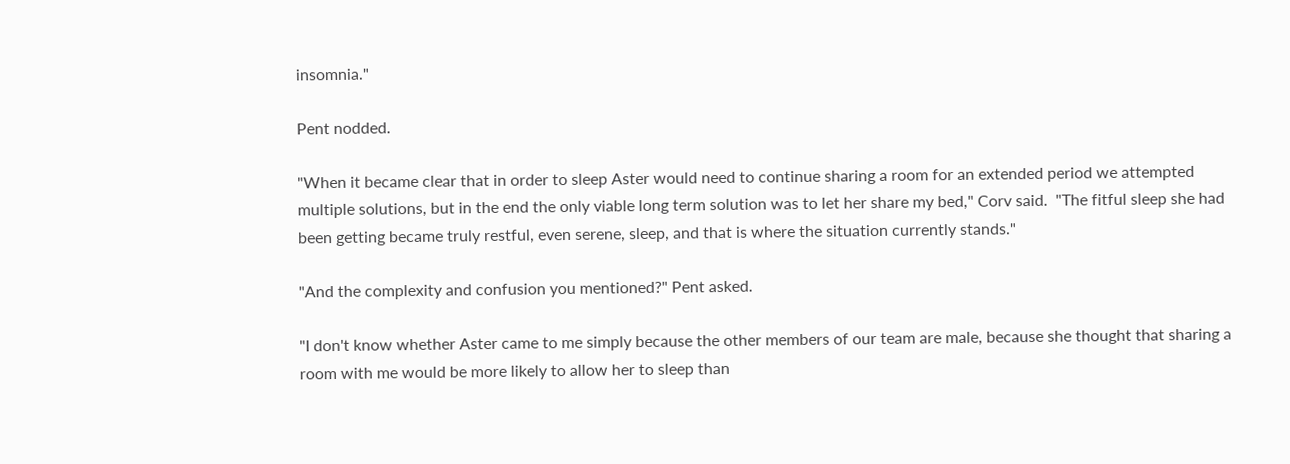insomnia."

Pent nodded.

"When it became clear that in order to sleep Aster would need to continue sharing a room for an extended period we attempted multiple solutions, but in the end the only viable long term solution was to let her share my bed," Corv said.  "The fitful sleep she had been getting became truly restful, even serene, sleep, and that is where the situation currently stands."

"And the complexity and confusion you mentioned?" Pent asked.

"I don't know whether Aster came to me simply because the other members of our team are male, because she thought that sharing a room with me would be more likely to allow her to sleep than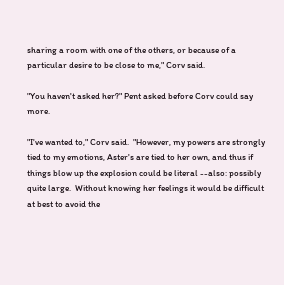sharing a room with one of the others, or because of a particular desire to be close to me," Corv said.

"You haven't asked her?" Pent asked before Corv could say more.

"I've wanted to," Corv said.  "However, my powers are strongly tied to my emotions, Aster's are tied to her own, and thus if things blow up the explosion could be literal --also: possibly quite large.  Without knowing her feelings it would be difficult at best to avoid the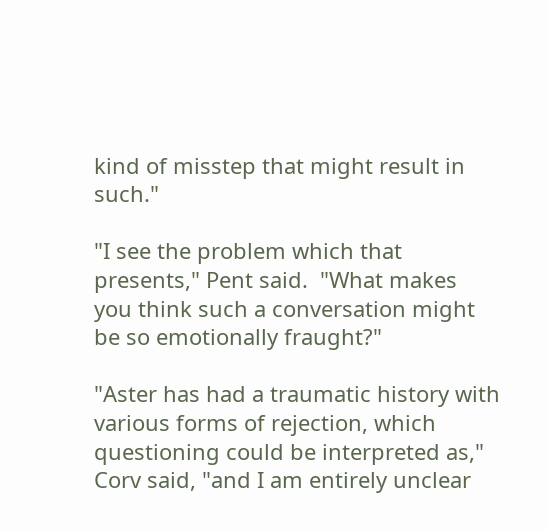kind of misstep that might result in such."

"I see the problem which that presents," Pent said.  "What makes you think such a conversation might be so emotionally fraught?"

"Aster has had a traumatic history with various forms of rejection, which questioning could be interpreted as," Corv said, "and I am entirely unclear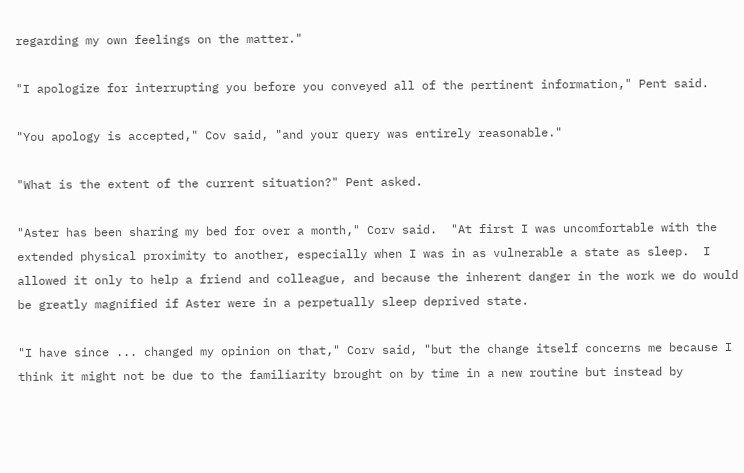regarding my own feelings on the matter."

"I apologize for interrupting you before you conveyed all of the pertinent information," Pent said.

"You apology is accepted," Cov said, "and your query was entirely reasonable."

"What is the extent of the current situation?" Pent asked.

"Aster has been sharing my bed for over a month," Corv said.  "At first I was uncomfortable with the extended physical proximity to another, especially when I was in as vulnerable a state as sleep.  I allowed it only to help a friend and colleague, and because the inherent danger in the work we do would be greatly magnified if Aster were in a perpetually sleep deprived state.

"I have since ... changed my opinion on that," Corv said, "but the change itself concerns me because I think it might not be due to the familiarity brought on by time in a new routine but instead by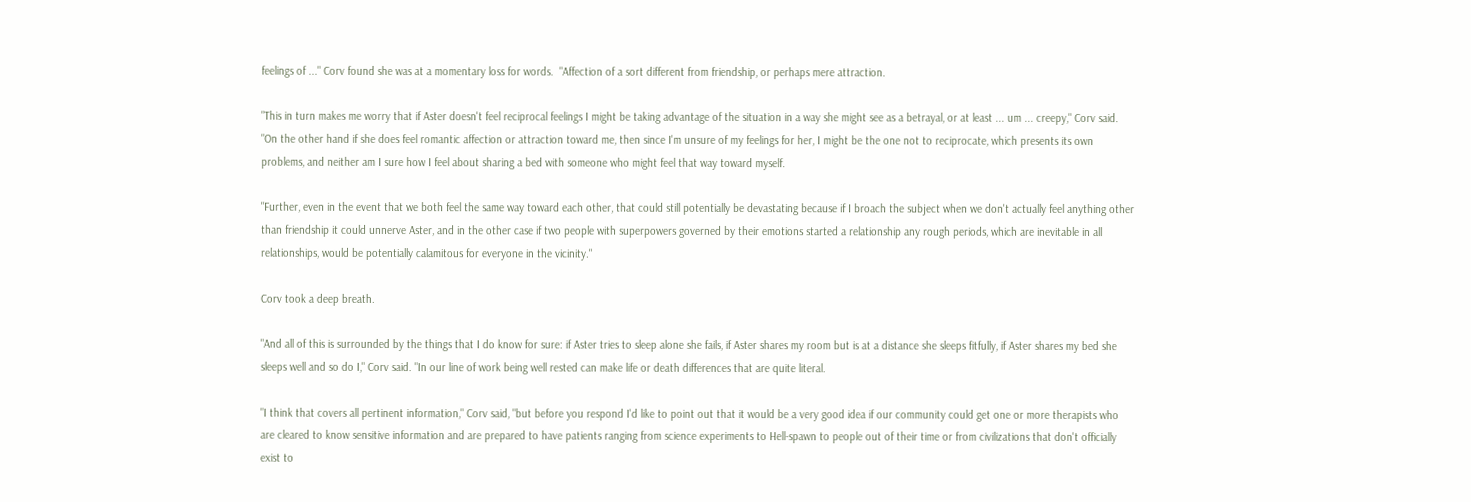feelings of ..." Corv found she was at a momentary loss for words.  "Affection of a sort different from friendship, or perhaps mere attraction.

"This in turn makes me worry that if Aster doesn't feel reciprocal feelings I might be taking advantage of the situation in a way she might see as a betrayal, or at least ... um ... creepy," Corv said.  "On the other hand if she does feel romantic affection or attraction toward me, then since I'm unsure of my feelings for her, I might be the one not to reciprocate, which presents its own problems, and neither am I sure how I feel about sharing a bed with someone who might feel that way toward myself.

"Further, even in the event that we both feel the same way toward each other, that could still potentially be devastating because if I broach the subject when we don't actually feel anything other than friendship it could unnerve Aster, and in the other case if two people with superpowers governed by their emotions started a relationship any rough periods, which are inevitable in all relationships, would be potentially calamitous for everyone in the vicinity."

Corv took a deep breath.

"And all of this is surrounded by the things that I do know for sure: if Aster tries to sleep alone she fails, if Aster shares my room but is at a distance she sleeps fitfully, if Aster shares my bed she sleeps well and so do I," Corv said. "In our line of work being well rested can make life or death differences that are quite literal.

"I think that covers all pertinent information," Corv said, "but before you respond I'd like to point out that it would be a very good idea if our community could get one or more therapists who are cleared to know sensitive information and are prepared to have patients ranging from science experiments to Hell-spawn to people out of their time or from civilizations that don't officially exist to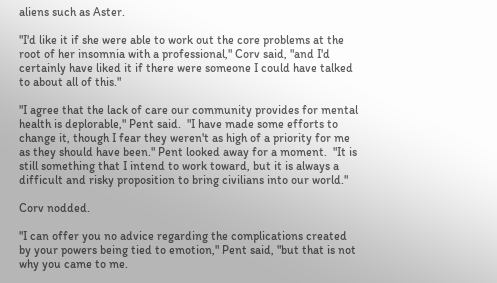aliens such as Aster.

"I'd like it if she were able to work out the core problems at the root of her insomnia with a professional," Corv said, "and I'd certainly have liked it if there were someone I could have talked to about all of this."

"I agree that the lack of care our community provides for mental health is deplorable," Pent said.  "I have made some efforts to change it, though I fear they weren't as high of a priority for me as they should have been." Pent looked away for a moment.  "It is still something that I intend to work toward, but it is always a difficult and risky proposition to bring civilians into our world."

Corv nodded.

"I can offer you no advice regarding the complications created by your powers being tied to emotion," Pent said, "but that is not why you came to me.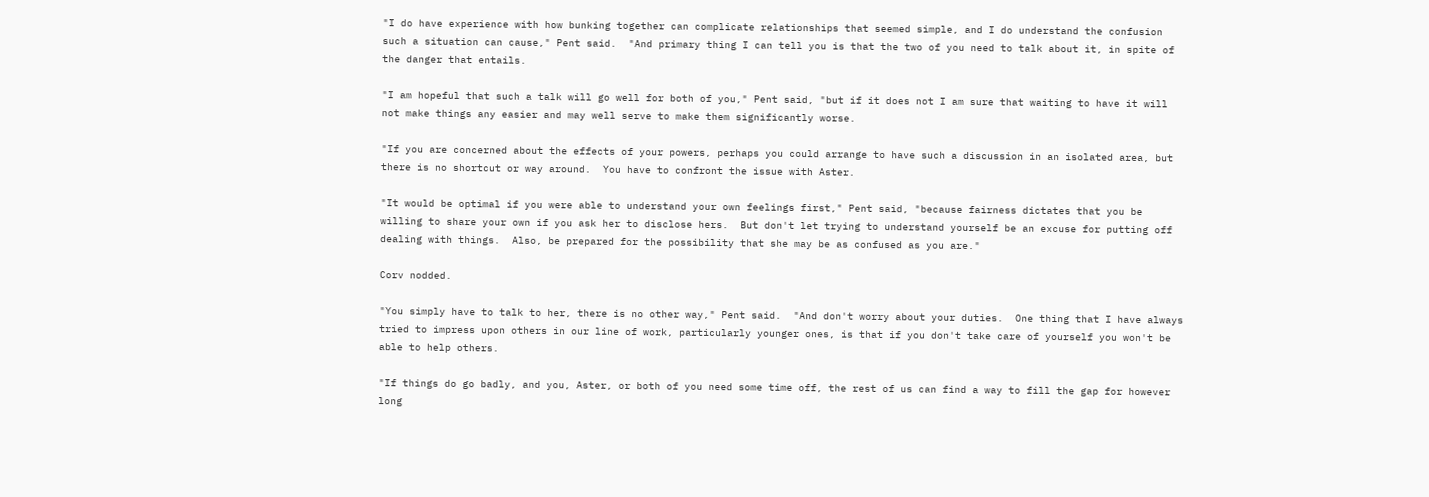"I do have experience with how bunking together can complicate relationships that seemed simple, and I do understand the confusion such a situation can cause," Pent said.  "And primary thing I can tell you is that the two of you need to talk about it, in spite of the danger that entails.

"I am hopeful that such a talk will go well for both of you," Pent said, "but if it does not I am sure that waiting to have it will not make things any easier and may well serve to make them significantly worse.

"If you are concerned about the effects of your powers, perhaps you could arrange to have such a discussion in an isolated area, but there is no shortcut or way around.  You have to confront the issue with Aster.

"It would be optimal if you were able to understand your own feelings first," Pent said, "because fairness dictates that you be willing to share your own if you ask her to disclose hers.  But don't let trying to understand yourself be an excuse for putting off dealing with things.  Also, be prepared for the possibility that she may be as confused as you are."

Corv nodded.

"You simply have to talk to her, there is no other way," Pent said.  "And don't worry about your duties.  One thing that I have always tried to impress upon others in our line of work, particularly younger ones, is that if you don't take care of yourself you won't be able to help others.

"If things do go badly, and you, Aster, or both of you need some time off, the rest of us can find a way to fill the gap for however long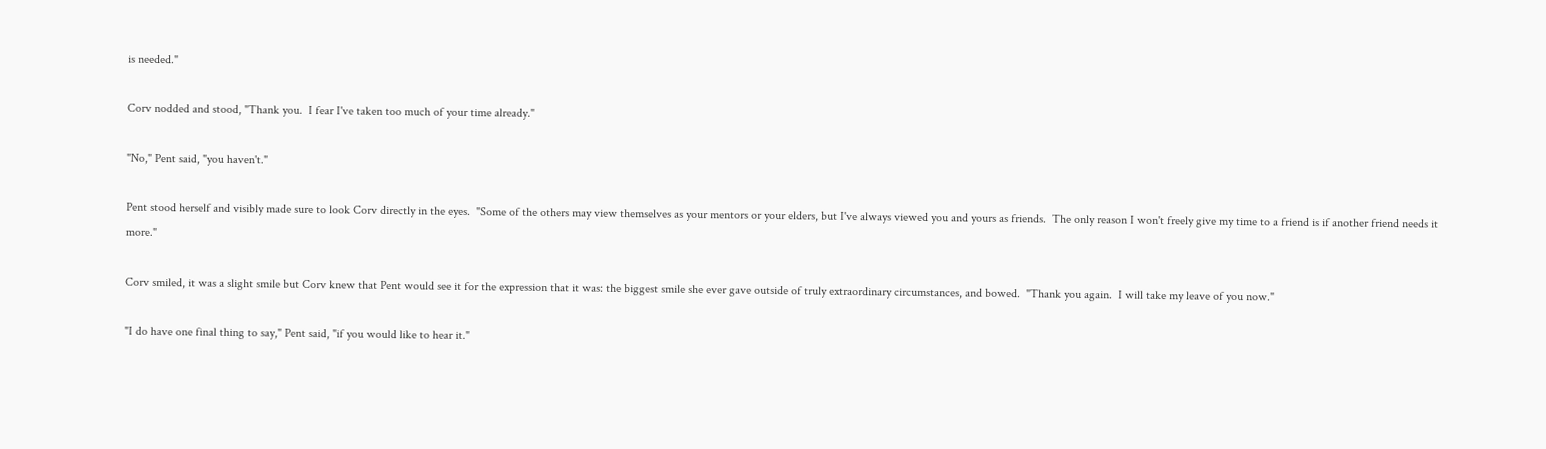is needed."

Corv nodded and stood, "Thank you.  I fear I've taken too much of your time already."

"No," Pent said, "you haven't."

Pent stood herself and visibly made sure to look Corv directly in the eyes.  "Some of the others may view themselves as your mentors or your elders, but I've always viewed you and yours as friends.  The only reason I won't freely give my time to a friend is if another friend needs it more."

Corv smiled, it was a slight smile but Corv knew that Pent would see it for the expression that it was: the biggest smile she ever gave outside of truly extraordinary circumstances, and bowed.  "Thank you again.  I will take my leave of you now."

"I do have one final thing to say," Pent said, "if you would like to hear it."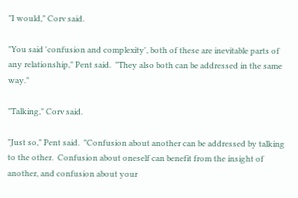"I would," Corv said.

"You said 'confusion and complexity', both of these are inevitable parts of any relationship," Pent said.  "They also both can be addressed in the same way."

"Talking," Corv said.

"Just so," Pent said.  "Confusion about another can be addressed by talking to the other.  Confusion about oneself can benefit from the insight of another, and confusion about your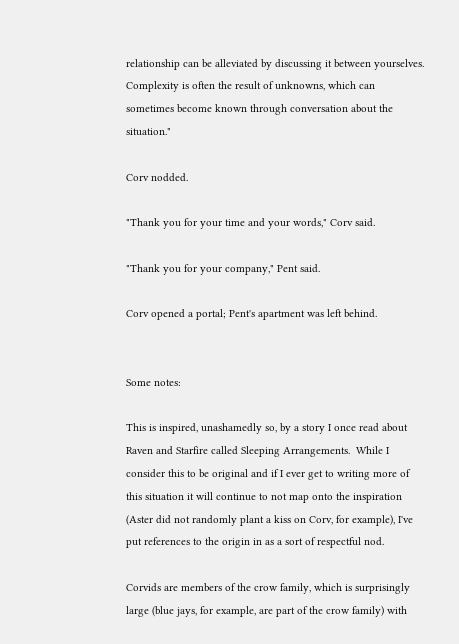relationship can be alleviated by discussing it between yourselves.  Complexity is often the result of unknowns, which can sometimes become known through conversation about the situation."

Corv nodded.

"Thank you for your time and your words," Corv said.

"Thank you for your company," Pent said.

Corv opened a portal; Pent's apartment was left behind.


Some notes:

This is inspired, unashamedly so, by a story I once read about Raven and Starfire called Sleeping Arrangements.  While I consider this to be original and if I ever get to writing more of this situation it will continue to not map onto the inspiration (Aster did not randomly plant a kiss on Corv, for example), I've put references to the origin in as a sort of respectful nod.

Corvids are members of the crow family, which is surprisingly large (blue jays, for example, are part of the crow family) with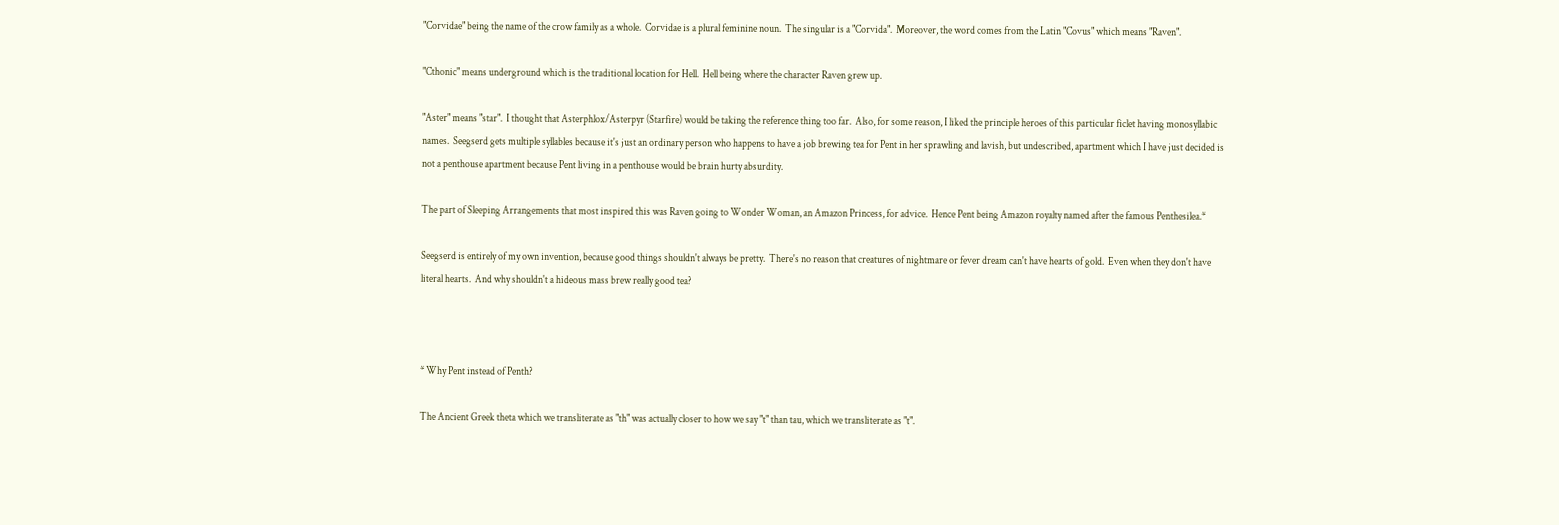"Corvidae" being the name of the crow family as a whole.  Corvidae is a plural feminine noun.  The singular is a "Corvida".  Moreover, the word comes from the Latin "Covus" which means "Raven".

"Cthonic" means underground which is the traditional location for Hell.  Hell being where the character Raven grew up.

"Aster" means "star".  I thought that Asterphlox/Asterpyr (Starfire) would be taking the reference thing too far.  Also, for some reason, I liked the principle heroes of this particular ficlet having monosyllabic names.  Seegserd gets multiple syllables because it's just an ordinary person who happens to have a job brewing tea for Pent in her sprawling and lavish, but undescribed, apartment which I have just decided is not a penthouse apartment because Pent living in a penthouse would be brain hurty absurdity.

The part of Sleeping Arrangements that most inspired this was Raven going to Wonder Woman, an Amazon Princess, for advice.  Hence Pent being Amazon royalty named after the famous Penthesilea.*

Seegserd is entirely of my own invention, because good things shouldn't always be pretty.  There's no reason that creatures of nightmare or fever dream can't have hearts of gold.  Even when they don't have literal hearts.  And why shouldn't a hideous mass brew really good tea?



* Why Pent instead of Penth?

The Ancient Greek theta which we transliterate as "th" was actually closer to how we say "t" than tau, which we transliterate as "t".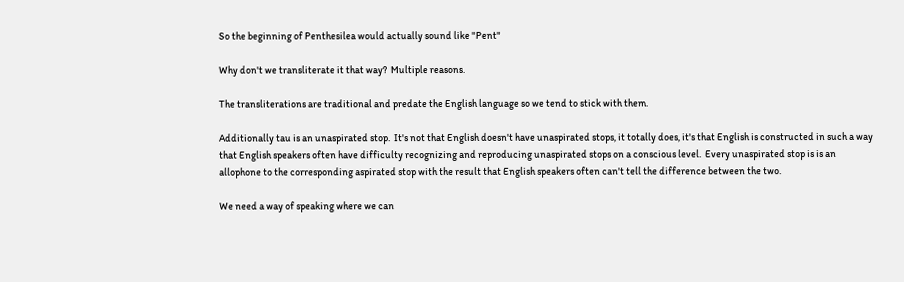So the beginning of Penthesilea would actually sound like "Pent"

Why don't we transliterate it that way?  Multiple reasons.

The transliterations are traditional and predate the English language so we tend to stick with them.

Additionally tau is an unaspirated stop.  It's not that English doesn't have unaspirated stops, it totally does, it's that English is constructed in such a way that English speakers often have difficulty recognizing and reproducing unaspirated stops on a conscious level.  Every unaspirated stop is is an allophone to the corresponding aspirated stop with the result that English speakers often can't tell the difference between the two.

We need a way of speaking where we can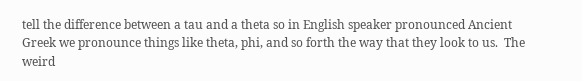tell the difference between a tau and a theta so in English speaker pronounced Ancient Greek we pronounce things like theta, phi, and so forth the way that they look to us.  The weird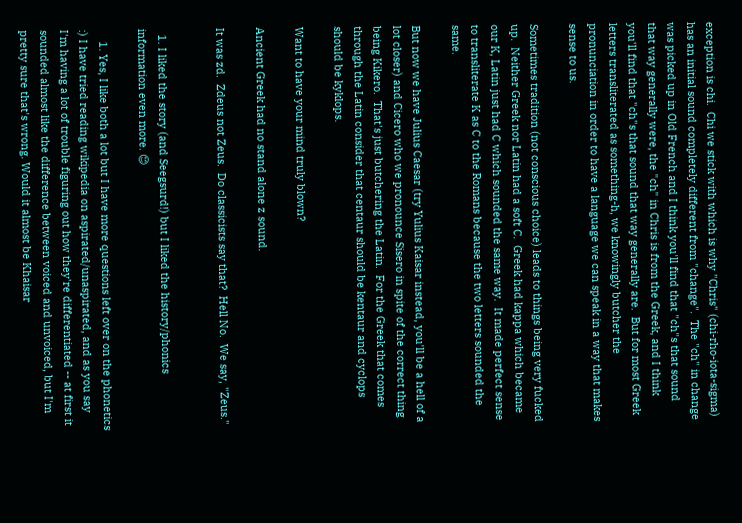exception is chi.  Chi we stick with which is why "Chris" (chi-rho-iota-sigma) has an initial sound completely different from "change".  The "ch" in change was picked up in Old French and I think you'll find that "ch"s that sound that way generally were, the "ch" in Chris is from the Greek, and I think you'll find that "ch"s that sound that way generally are.  But for most Greek letters transliterated as something-h, we knowingly butcher the pronunciation in order to have a language we can speak in a way that makes sense to us.

Sometimes tradition (not conscious choice) leads to things being very fucked up.  Neither Greek nor Latin had a soft C.  Greek had kappa which became our K, Latin just had C which sounded the same way.  It made perfect sense to transliterate K as C to the Romans because the two letters sounded the same.

But now we have Julius Caesar (try Yulius Kaisar instead, you'll be a hell of a lot closer) and Cicero who we pronounce Sisero in spite of the correct thing being Kikero.  That's just butchering the Latin.  For the Greek that comes through the Latin consider that centaur should be kentaur and cyclops should be kyklops.

Want to have your mind truly blown?

Ancient Greek had no stand alone z sound.

It was zd.  Zdeus not Zeus.  Do classicists say that?  Hell No.  We say, "Zeus."


  1. I liked the story (and Seegsurd!) but I liked the history/phonics information even more. 😊

    1. Yes, I like both a lot but I have more questions left over on the phonetics :) I have tried reading wikipedia on aspirated/unaspirated, and as you say I'm having a lot of trouble figuring out how they're differentiated -- at first it sounded almost like the difference between voiced and unvoiced, but I'm pretty sure that's wrong. Would it almost be Khaisar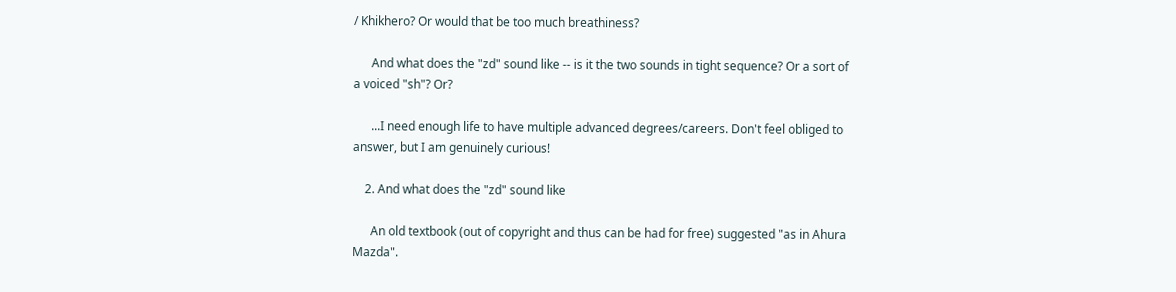/ Khikhero? Or would that be too much breathiness?

      And what does the "zd" sound like -- is it the two sounds in tight sequence? Or a sort of a voiced "sh"? Or?

      ...I need enough life to have multiple advanced degrees/careers. Don't feel obliged to answer, but I am genuinely curious!

    2. And what does the "zd" sound like

      An old textbook (out of copyright and thus can be had for free) suggested "as in Ahura Mazda".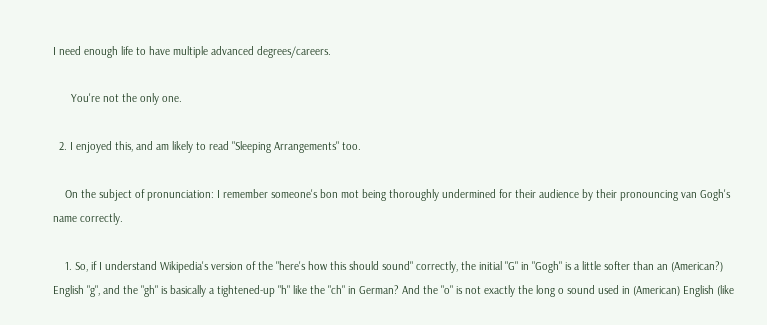I need enough life to have multiple advanced degrees/careers.

      You're not the only one.

  2. I enjoyed this, and am likely to read "Sleeping Arrangements" too.

    On the subject of pronunciation: I remember someone's bon mot being thoroughly undermined for their audience by their pronouncing van Gogh's name correctly.

    1. So, if I understand Wikipedia's version of the "here's how this should sound" correctly, the initial "G" in "Gogh" is a little softer than an (American?) English "g", and the "gh" is basically a tightened-up "h" like the "ch" in German? And the "o" is not exactly the long o sound used in (American) English (like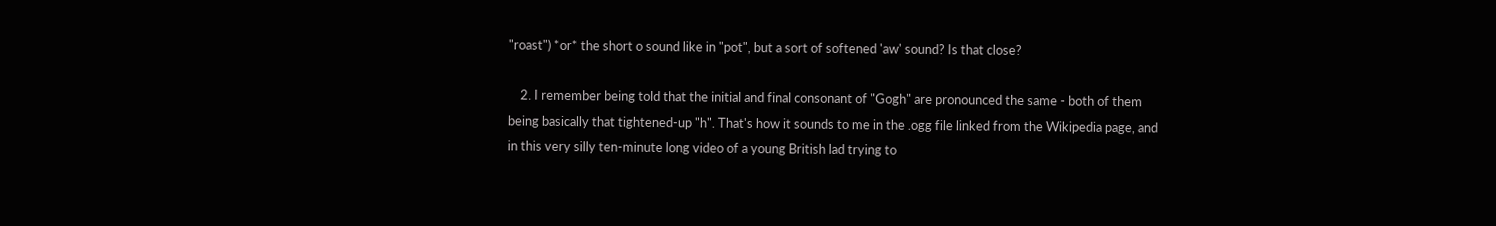"roast") *or* the short o sound like in "pot", but a sort of softened 'aw' sound? Is that close?

    2. I remember being told that the initial and final consonant of "Gogh" are pronounced the same - both of them being basically that tightened-up "h". That's how it sounds to me in the .ogg file linked from the Wikipedia page, and in this very silly ten-minute long video of a young British lad trying to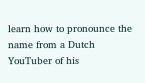learn how to pronounce the name from a Dutch YouTuber of his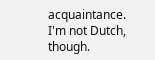acquaintance. I'm not Dutch, though.